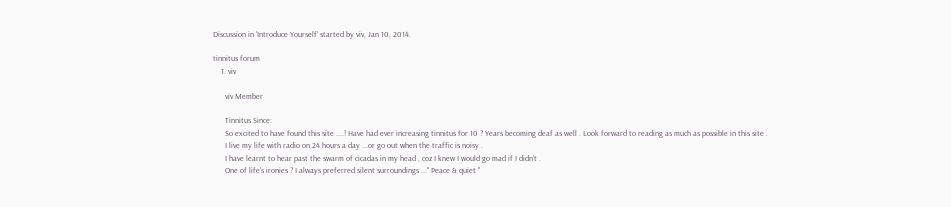Discussion in 'Introduce Yourself' started by viv, Jan 10, 2014.

tinnitus forum
    1. viv

      viv Member

      Tinnitus Since:
      So excited to have found this site ....! Have had ever increasing tinnitus for 10 ? Years becoming deaf as well . Look forward to reading as much as possible in this site .
      I live my life with radio on 24 hours a day ...or go out when the traffic is noisy .
      I have learnt to hear past the swarm of cicadas in my head , coz I knew I would go mad if I didn't .
      One of life's ironies ? I always preferred silent surroundings ..." Peace & quiet "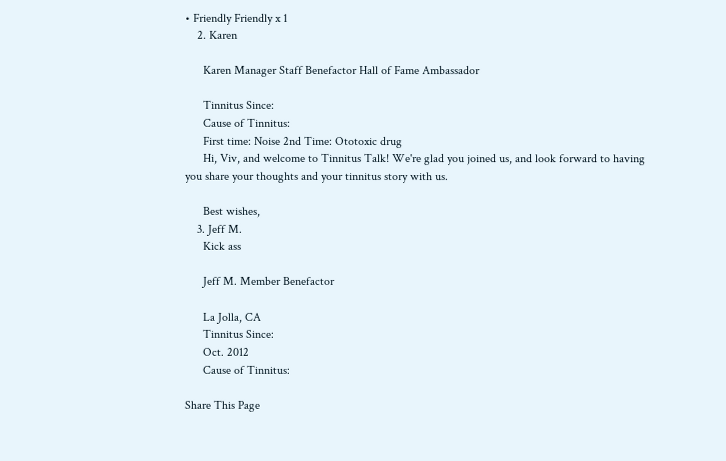• Friendly Friendly x 1
    2. Karen

      Karen Manager Staff Benefactor Hall of Fame Ambassador

      Tinnitus Since:
      Cause of Tinnitus:
      First time: Noise 2nd Time: Ototoxic drug
      Hi, Viv, and welcome to Tinnitus Talk! We're glad you joined us, and look forward to having you share your thoughts and your tinnitus story with us.

      Best wishes,
    3. Jeff M.
      Kick ass

      Jeff M. Member Benefactor

      La Jolla, CA
      Tinnitus Since:
      Oct. 2012
      Cause of Tinnitus:

Share This Page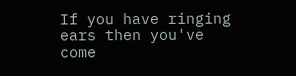If you have ringing ears then you've come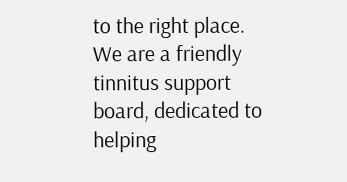to the right place. We are a friendly tinnitus support board, dedicated to helping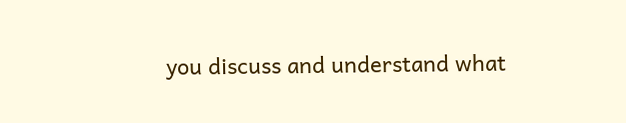you discuss and understand what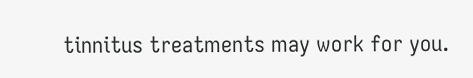tinnitus treatments may work for you.